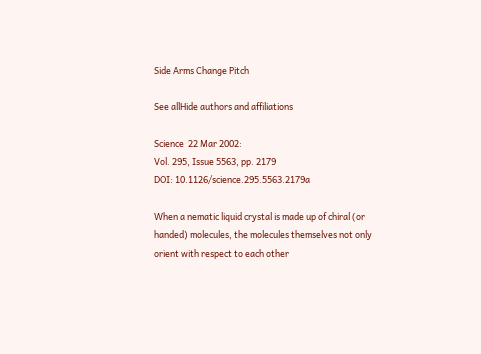Side Arms Change Pitch

See allHide authors and affiliations

Science  22 Mar 2002:
Vol. 295, Issue 5563, pp. 2179
DOI: 10.1126/science.295.5563.2179a

When a nematic liquid crystal is made up of chiral (or handed) molecules, the molecules themselves not only orient with respect to each other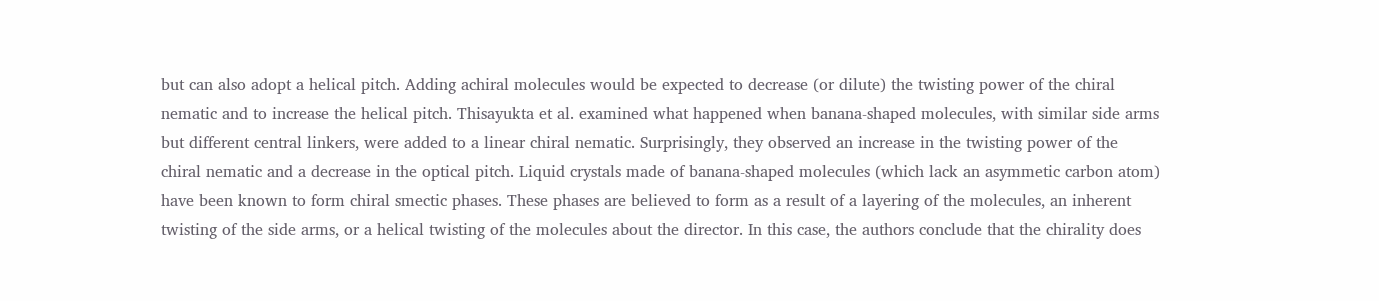but can also adopt a helical pitch. Adding achiral molecules would be expected to decrease (or dilute) the twisting power of the chiral nematic and to increase the helical pitch. Thisayukta et al. examined what happened when banana-shaped molecules, with similar side arms but different central linkers, were added to a linear chiral nematic. Surprisingly, they observed an increase in the twisting power of the chiral nematic and a decrease in the optical pitch. Liquid crystals made of banana-shaped molecules (which lack an asymmetic carbon atom) have been known to form chiral smectic phases. These phases are believed to form as a result of a layering of the molecules, an inherent twisting of the side arms, or a helical twisting of the molecules about the director. In this case, the authors conclude that the chirality does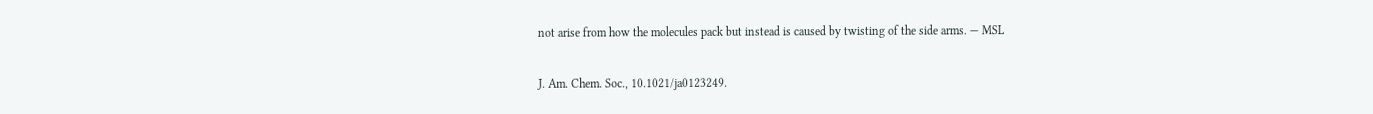not arise from how the molecules pack but instead is caused by twisting of the side arms. — MSL

J. Am. Chem. Soc., 10.1021/ja0123249.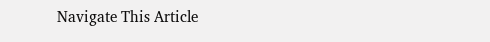Navigate This Article